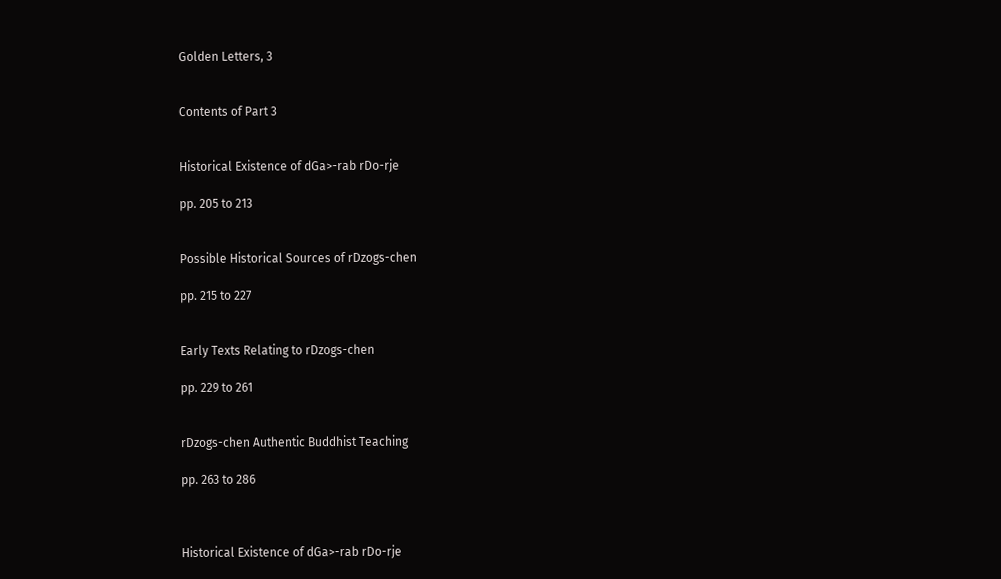Golden Letters, 3


Contents of Part 3


Historical Existence of dGa>-rab rDo-rje

pp. 205 to 213


Possible Historical Sources of rDzogs-chen

pp. 215 to 227


Early Texts Relating to rDzogs-chen

pp. 229 to 261


rDzogs-chen Authentic Buddhist Teaching

pp. 263 to 286



Historical Existence of dGa>-rab rDo-rje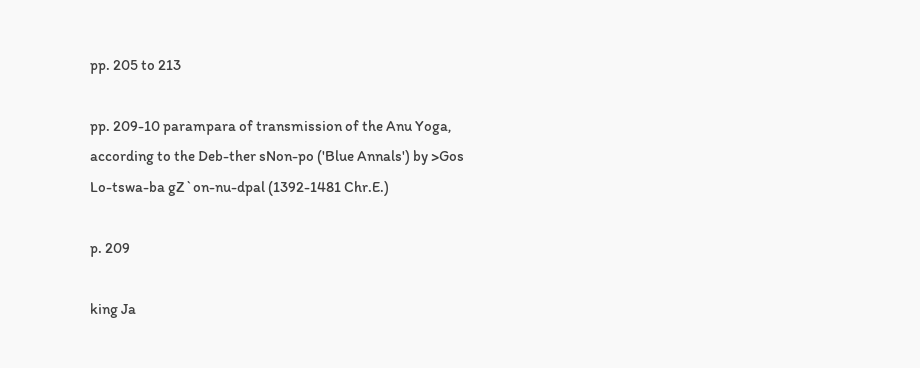pp. 205 to 213

pp. 209-10 parampara of transmission of the Anu Yoga, according to the Deb-ther sNon-po ('Blue Annals') by >Gos Lo-tswa-ba gZ`on-nu-dpal (1392-1481 Chr.E.)

p. 209

king Ja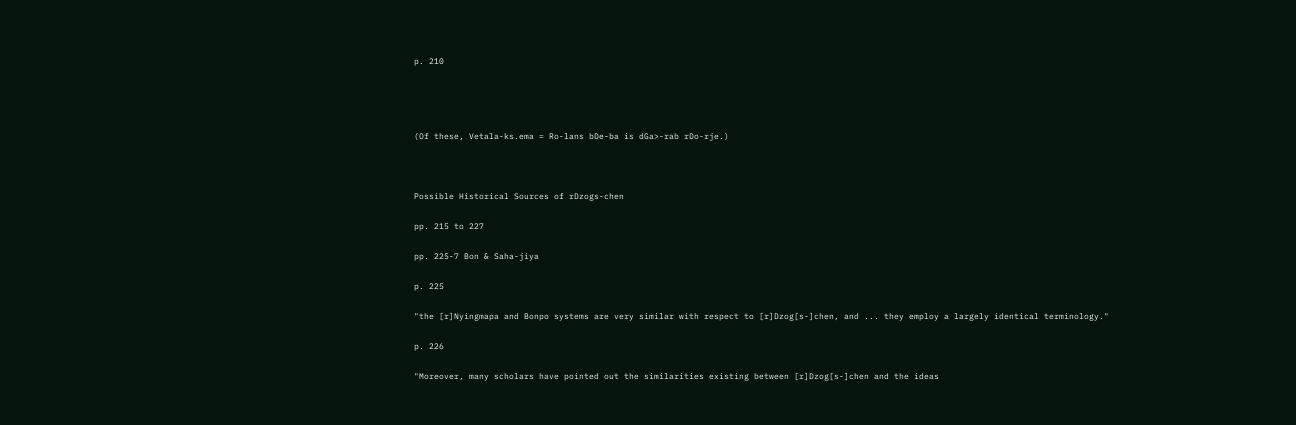p. 210




(Of these, Vetala-ks.ema = Ro-lans bDe-ba is dGa>-rab rDo-rje.)



Possible Historical Sources of rDzogs-chen

pp. 215 to 227

pp. 225-7 Bon & Saha-jiya

p. 225

"the [r]Nyingmapa and Bonpo systems are very similar with respect to [r]Dzog[s-]chen, and ... they employ a largely identical terminology."

p. 226

"Moreover, many scholars have pointed out the similarities existing between [r]Dzog[s-]chen and the ideas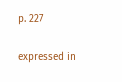p. 227

expressed in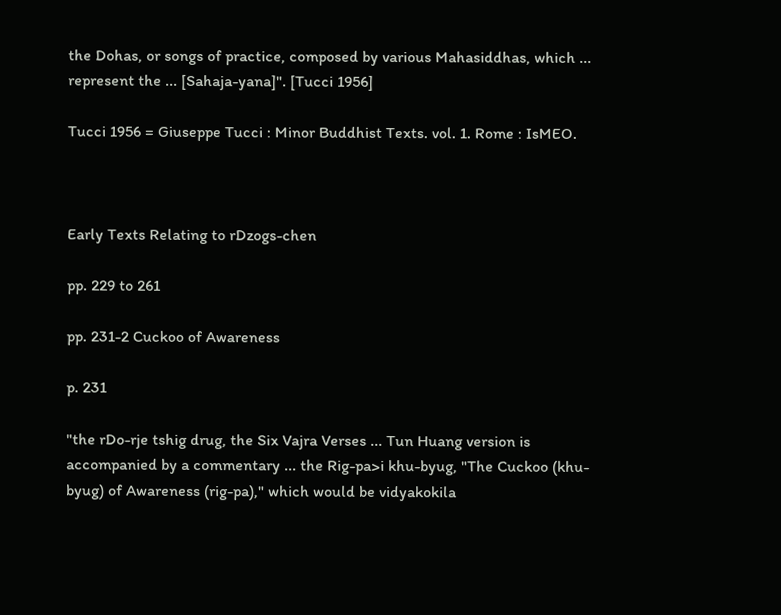the Dohas, or songs of practice, composed by various Mahasiddhas, which ... represent the ... [Sahaja-yana]". [Tucci 1956]

Tucci 1956 = Giuseppe Tucci : Minor Buddhist Texts. vol. 1. Rome : IsMEO.



Early Texts Relating to rDzogs-chen

pp. 229 to 261

pp. 231-2 Cuckoo of Awareness

p. 231

"the rDo-rje tshig drug, the Six Vajra Verses ... Tun Huang version is accompanied by a commentary ... the Rig-pa>i khu-byug, "The Cuckoo (khu-byug) of Awareness (rig-pa)," which would be vidyakokila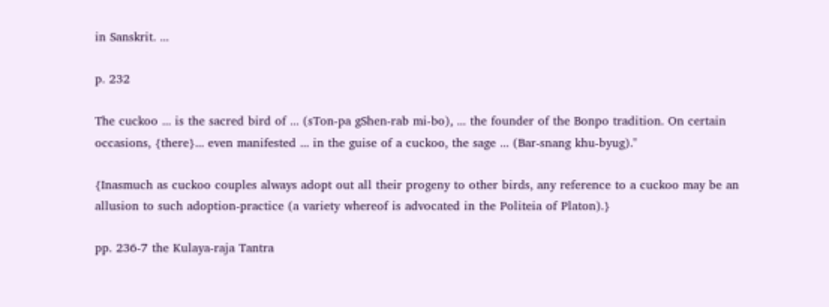in Sanskrit. ...

p. 232

The cuckoo ... is the sacred bird of ... (sTon-pa gShen-rab mi-bo), ... the founder of the Bonpo tradition. On certain occasions, {there}... even manifested ... in the guise of a cuckoo, the sage ... (Bar-snang khu-byug)."

{Inasmuch as cuckoo couples always adopt out all their progeny to other birds, any reference to a cuckoo may be an allusion to such adoption-practice (a variety whereof is advocated in the Politeia of Platon).}

pp. 236-7 the Kulaya-raja Tantra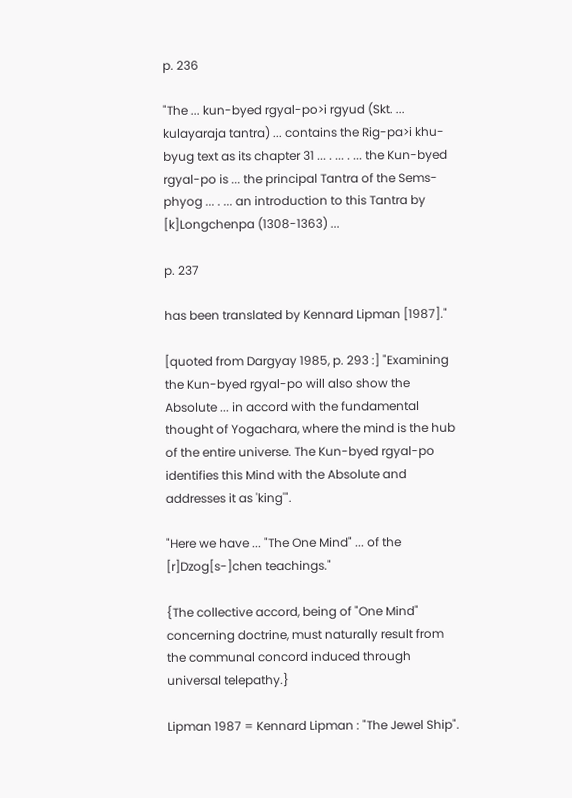p. 236

"The ... kun-byed rgyal-po>i rgyud (Skt. ... kulayaraja tantra) ... contains the Rig-pa>i khu-byug text as its chapter 31 ... . ... . ... the Kun-byed rgyal-po is ... the principal Tantra of the Sems-phyog ... . ... an introduction to this Tantra by [k]Longchenpa (1308-1363) ...

p. 237

has been translated by Kennard Lipman [1987]."

[quoted from Dargyay 1985, p. 293 :] "Examining the Kun-byed rgyal-po will also show the Absolute ... in accord with the fundamental thought of Yogachara, where the mind is the hub of the entire universe. The Kun-byed rgyal-po identifies this Mind with the Absolute and addresses it as 'king'".

"Here we have ... "The One Mind" ... of the [r]Dzog[s-]chen teachings."

{The collective accord, being of "One Mind" concerning doctrine, must naturally result from the communal concord induced through universal telepathy.}

Lipman 1987 = Kennard Lipman : "The Jewel Ship".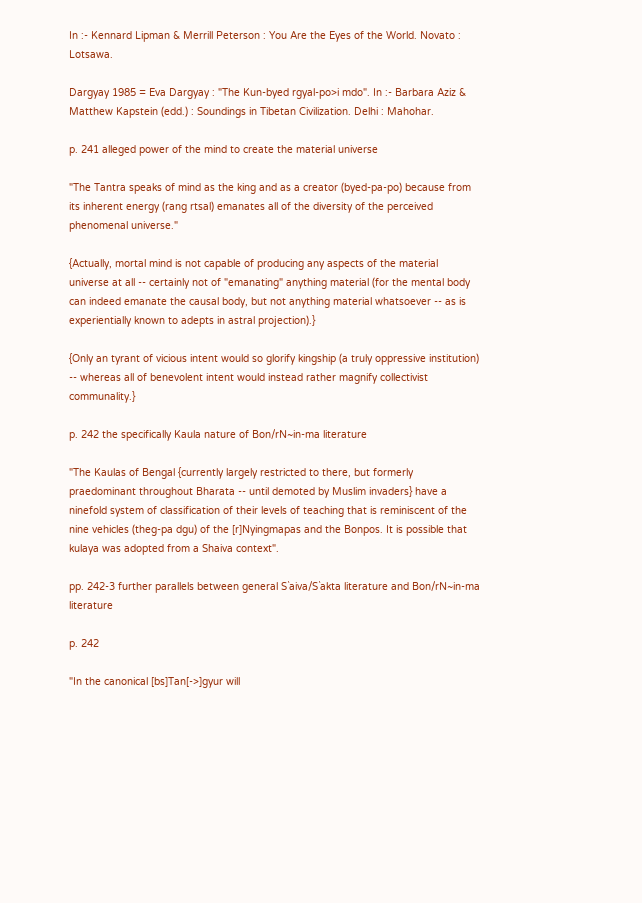In :- Kennard Lipman & Merrill Peterson : You Are the Eyes of the World. Novato : Lotsawa.

Dargyay 1985 = Eva Dargyay : "The Kun-byed rgyal-po>i mdo". In :- Barbara Aziz & Matthew Kapstein (edd.) : Soundings in Tibetan Civilization. Delhi : Mahohar.

p. 241 alleged power of the mind to create the material universe

"The Tantra speaks of mind as the king and as a creator (byed-pa-po) because from its inherent energy (rang rtsal) emanates all of the diversity of the perceived phenomenal universe."

{Actually, mortal mind is not capable of producing any aspects of the material universe at all -- certainly not of "emanating" anything material (for the mental body can indeed emanate the causal body, but not anything material whatsoever -- as is experientially known to adepts in astral projection).}

{Only an tyrant of vicious intent would so glorify kingship (a truly oppressive institution) -- whereas all of benevolent intent would instead rather magnify collectivist communality.}

p. 242 the specifically Kaula nature of Bon/rN~in-ma literature

"The Kaulas of Bengal {currently largely restricted to there, but formerly praedominant throughout Bharata -- until demoted by Muslim invaders} have a ninefold system of classification of their levels of teaching that is reminiscent of the nine vehicles (theg-pa dgu) of the [r]Nyingmapas and the Bonpos. It is possible that kulaya was adopted from a Shaiva context".

pp. 242-3 further parallels between general S`aiva/S`akta literature and Bon/rN~in-ma literature

p. 242

"In the canonical [bs]Tan[->]gyur will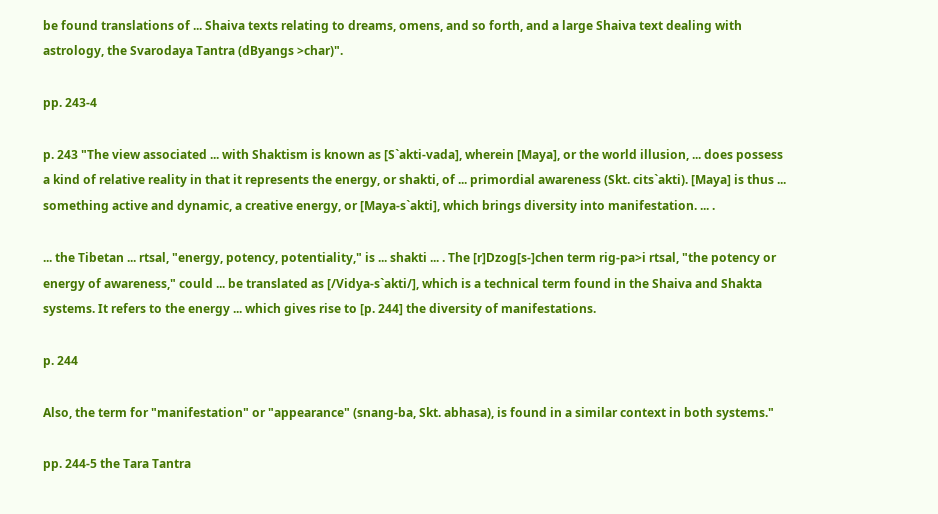be found translations of ... Shaiva texts relating to dreams, omens, and so forth, and a large Shaiva text dealing with astrology, the Svarodaya Tantra (dByangs >char)".

pp. 243-4

p. 243 "The view associated ... with Shaktism is known as [S`akti-vada], wherein [Maya], or the world illusion, ... does possess a kind of relative reality in that it represents the energy, or shakti, of ... primordial awareness (Skt. cits`akti). [Maya] is thus ... something active and dynamic, a creative energy, or [Maya-s`akti], which brings diversity into manifestation. ... .

... the Tibetan ... rtsal, "energy, potency, potentiality," is ... shakti ... . The [r]Dzog[s-]chen term rig-pa>i rtsal, "the potency or energy of awareness," could ... be translated as [/Vidya-s`akti/], which is a technical term found in the Shaiva and Shakta systems. It refers to the energy ... which gives rise to [p. 244] the diversity of manifestations.

p. 244

Also, the term for "manifestation" or "appearance" (snang-ba, Skt. abhasa), is found in a similar context in both systems."

pp. 244-5 the Tara Tantra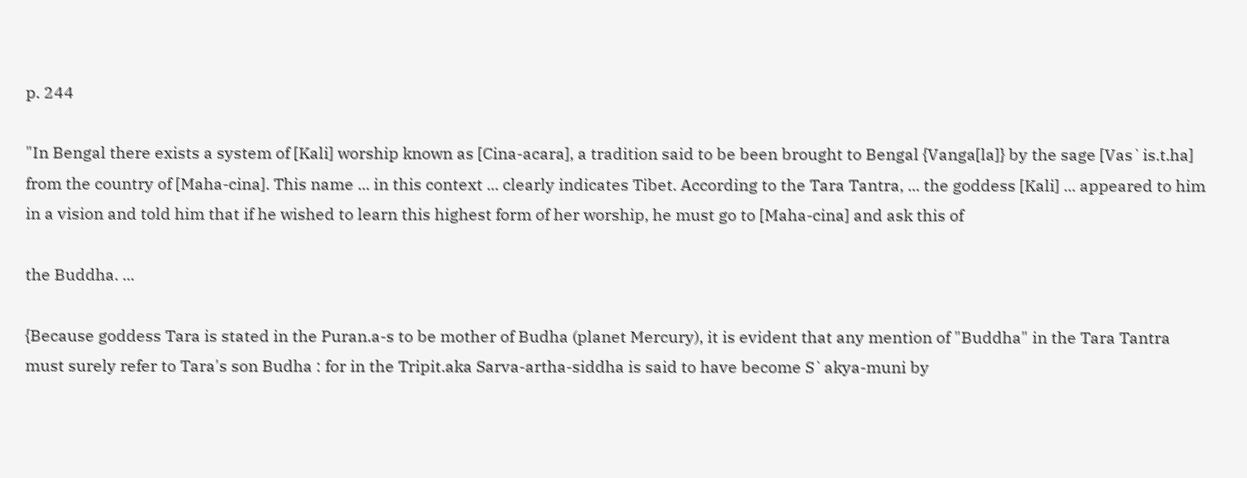p. 244

"In Bengal there exists a system of [Kali] worship known as [Cina-acara], a tradition said to be been brought to Bengal {Vanga[la]} by the sage [Vas`is.t.ha] from the country of [Maha-cina]. This name ... in this context ... clearly indicates Tibet. According to the Tara Tantra, ... the goddess [Kali] ... appeared to him in a vision and told him that if he wished to learn this highest form of her worship, he must go to [Maha-cina] and ask this of

the Buddha. ...

{Because goddess Tara is stated in the Puran.a-s to be mother of Budha (planet Mercury), it is evident that any mention of "Buddha" in the Tara Tantra must surely refer to Tara's son Budha : for in the Tripit.aka Sarva-artha-siddha is said to have become S`akya-muni by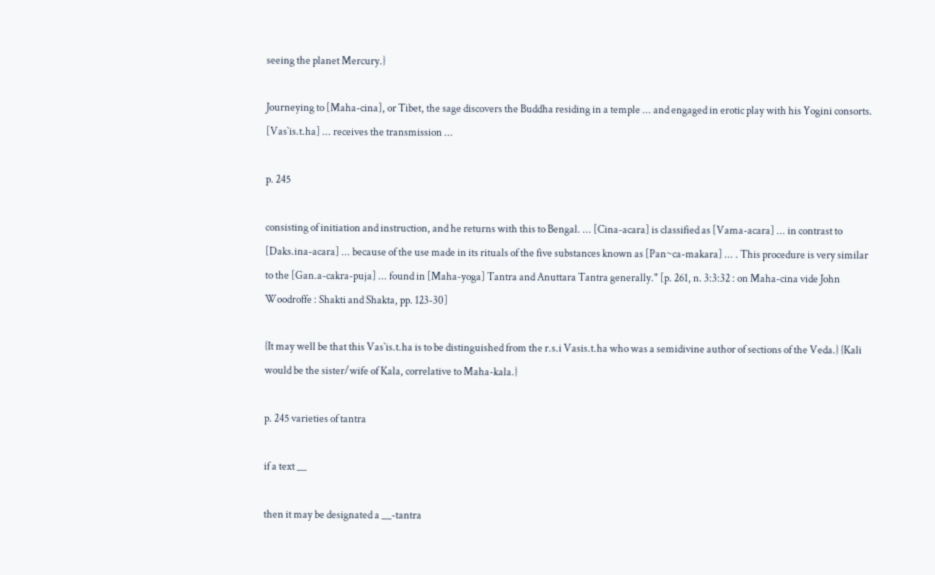seeing the planet Mercury.}

Journeying to [Maha-cina], or Tibet, the sage discovers the Buddha residing in a temple ... and engaged in erotic play with his Yogini consorts. [Vas`is.t.ha] ... receives the transmission ...

p. 245

consisting of initiation and instruction, and he returns with this to Bengal. ... [Cina-acara] is classified as [Vama-acara] ... in contrast to [Daks.ina-acara] ... because of the use made in its rituals of the five substances known as [Pan~ca-makara] ... . This procedure is very similar to the [Gan.a-cakra-puja] ... found in [Maha-yoga] Tantra and Anuttara Tantra generally." [p. 261, n. 3:3:32 : on Maha-cina vide John Woodroffe : Shakti and Shakta, pp. 123-30]

{It may well be that this Vas`is.t.ha is to be distinguished from the r.s.i Vasis.t.ha who was a semidivine author of sections of the Veda.} {Kali would be the sister/wife of Kala, correlative to Maha-kala.}

p. 245 varieties of tantra

if a text __

then it may be designated a __-tantra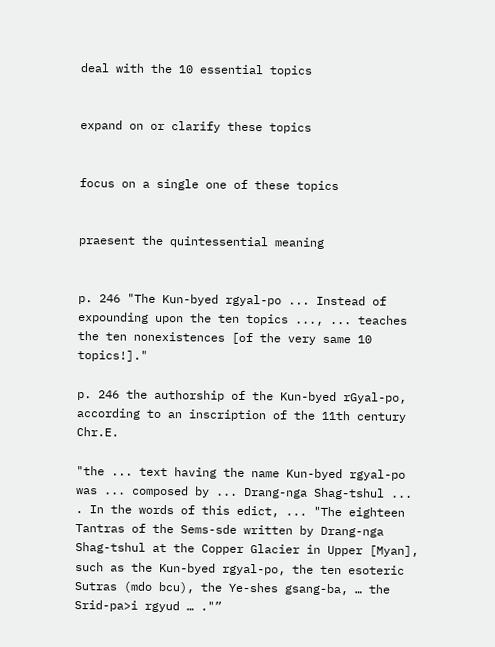deal with the 10 essential topics


expand on or clarify these topics


focus on a single one of these topics


praesent the quintessential meaning


p. 246 "The Kun-byed rgyal-po ... Instead of expounding upon the ten topics ..., ... teaches the ten nonexistences [of the very same 10 topics!]."

p. 246 the authorship of the Kun-byed rGyal-po, according to an inscription of the 11th century Chr.E.

"the ... text having the name Kun-byed rgyal-po was ... composed by ... Drang-nga Shag-tshul ... . In the words of this edict, ... "The eighteen Tantras of the Sems-sde written by Drang-nga Shag-tshul at the Copper Glacier in Upper [Myan], such as the Kun-byed rgyal-po, the ten esoteric Sutras (mdo bcu), the Ye-shes gsang-ba, … the Srid-pa>i rgyud … ."”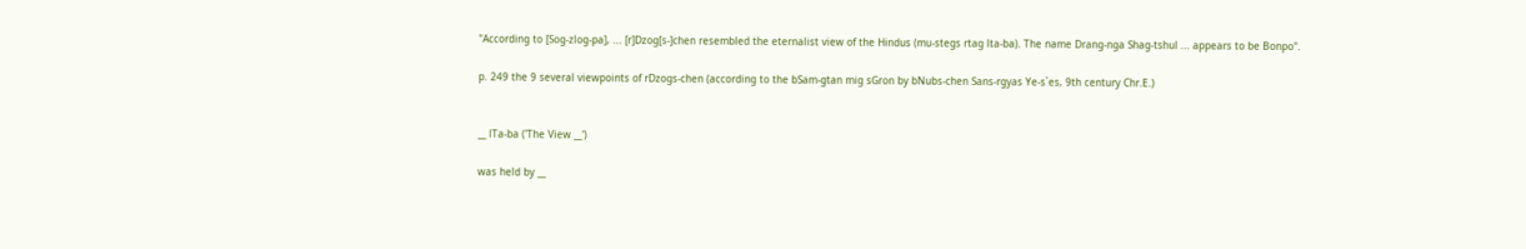"According to [Sog-zlog-pa], ... [r]Dzog[s-]chen resembled the eternalist view of the Hindus (mu-stegs rtag lta-ba). The name Drang-nga Shag-tshul ... appears to be Bonpo".

p. 249 the 9 several viewpoints of rDzogs-chen (according to the bSam-gtan mig sGron by bNubs-chen Sans-rgyas Ye-s`es, 9th century Chr.E.)


__ lTa-ba ('The View __')

was held by __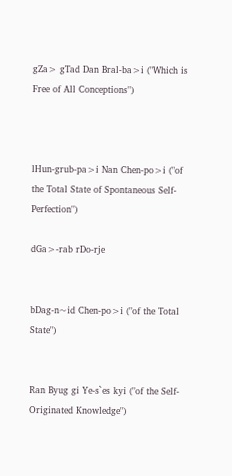gZa> gTad Dan Bral-ba>i ("Which is Free of All Conceptions")



lHun-grub-pa>i Nan Chen-po>i ("of the Total State of Spontaneous Self-Perfection")

dGa>-rab rDo-rje


bDag-n~id Chen-po>i ("of the Total State")


Ran Byug gi Ye-s`es kyi ("of the Self-Originated Knowledge")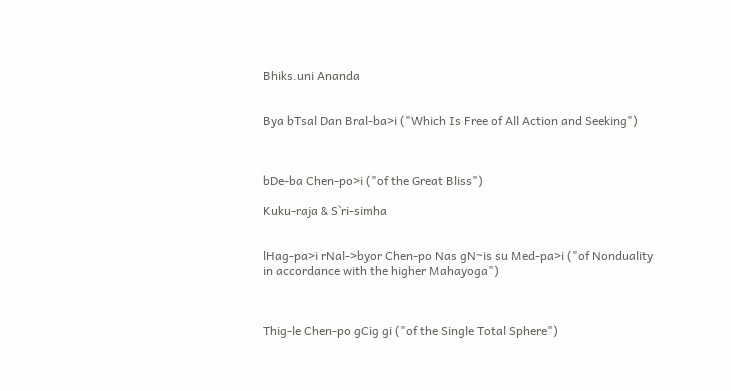Bhiks.uni Ananda


Bya bTsal Dan Bral-ba>i ("Which Is Free of All Action and Seeking")



bDe-ba Chen-po>i ("of the Great Bliss")

Kuku-raja & S`ri-simha


lHag-pa>i rNal->byor Chen-po Nas gN~is su Med-pa>i ("of Nonduality in accordance with the higher Mahayoga")



Thig-le Chen-po gCig gi ("of the Single Total Sphere")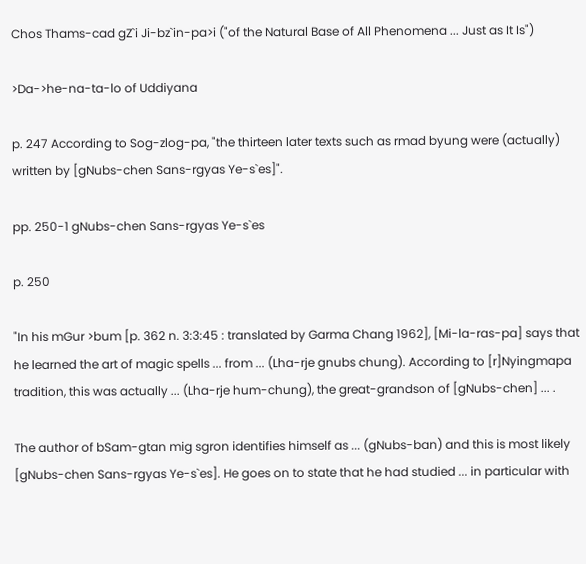Chos Thams-cad gZ`i Ji-bz`in-pa>i ("of the Natural Base of All Phenomena ... Just as It Is")

>Da->he-na-ta-lo of Uddiyana

p. 247 According to Sog-zlog-pa, "the thirteen later texts such as rmad byung were (actually) written by [gNubs-chen Sans-rgyas Ye-s`es]".

pp. 250-1 gNubs-chen Sans-rgyas Ye-s`es

p. 250

"In his mGur >bum [p. 362 n. 3:3:45 : translated by Garma Chang 1962], [Mi-la-ras-pa] says that he learned the art of magic spells ... from ... (Lha-rje gnubs chung). According to [r]Nyingmapa tradition, this was actually ... (Lha-rje hum-chung), the great-grandson of [gNubs-chen] ... .

The author of bSam-gtan mig sgron identifies himself as ... (gNubs-ban) and this is most likely [gNubs-chen Sans-rgyas Ye-s`es]. He goes on to state that he had studied ... in particular with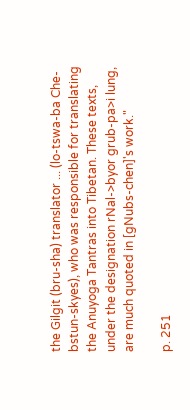the Gilgit (bru-sha) translator ... (lo-tswa-ba Che-bstun-skyes), who was responsible for translating the Anuyoga Tantras into Tibetan. These texts, under the designation rNal->byor grub-pa>i lung, are much quoted in [gNubs-chen]'s work."

p. 251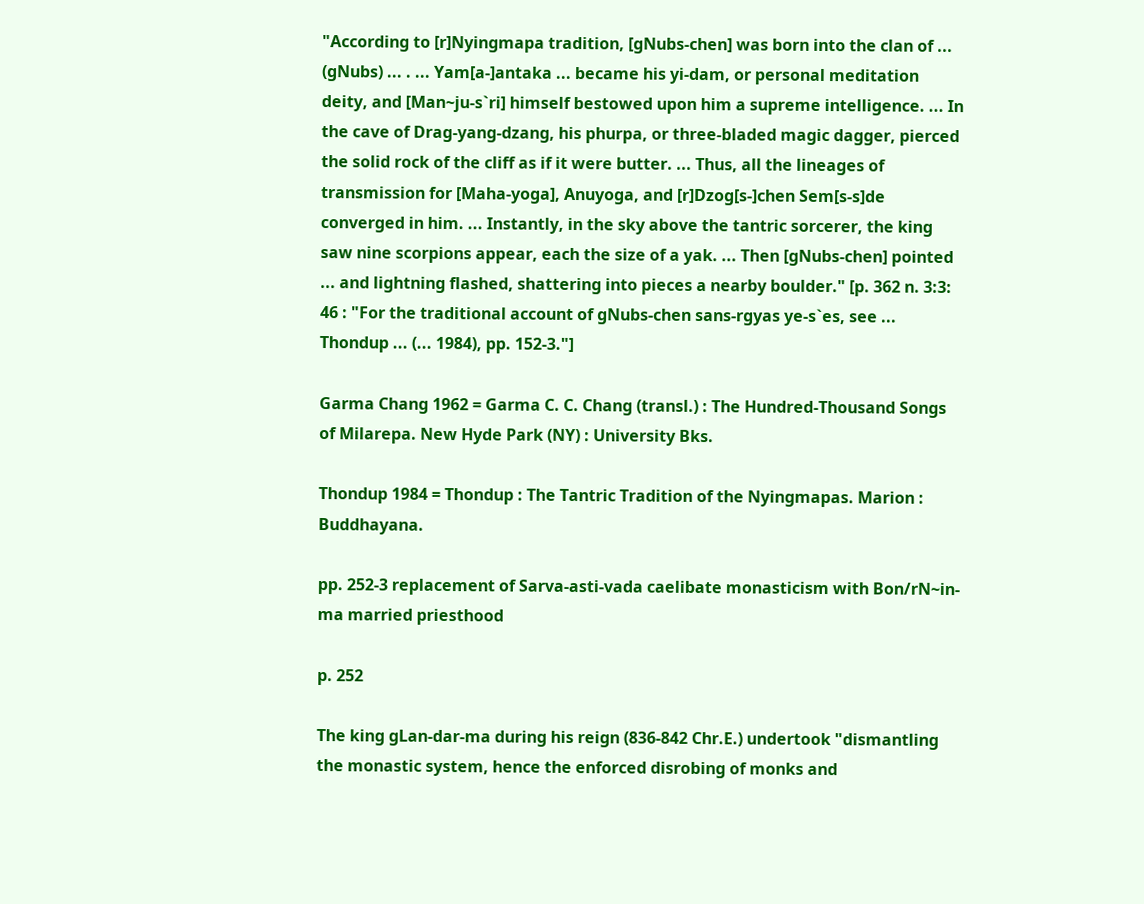"According to [r]Nyingmapa tradition, [gNubs-chen] was born into the clan of ... (gNubs) ... . ... Yam[a-]antaka ... became his yi-dam, or personal meditation deity, and [Man~ju-s`ri] himself bestowed upon him a supreme intelligence. ... In the cave of Drag-yang-dzang, his phurpa, or three-bladed magic dagger, pierced the solid rock of the cliff as if it were butter. ... Thus, all the lineages of transmission for [Maha-yoga], Anuyoga, and [r]Dzog[s-]chen Sem[s-s]de converged in him. ... Instantly, in the sky above the tantric sorcerer, the king saw nine scorpions appear, each the size of a yak. ... Then [gNubs-chen] pointed ... and lightning flashed, shattering into pieces a nearby boulder." [p. 362 n. 3:3: 46 : "For the traditional account of gNubs-chen sans-rgyas ye-s`es, see ... Thondup ... (... 1984), pp. 152-3."]

Garma Chang 1962 = Garma C. C. Chang (transl.) : The Hundred-Thousand Songs of Milarepa. New Hyde Park (NY) : University Bks.

Thondup 1984 = Thondup : The Tantric Tradition of the Nyingmapas. Marion : Buddhayana.

pp. 252-3 replacement of Sarva-asti-vada caelibate monasticism with Bon/rN~in-ma married priesthood

p. 252

The king gLan-dar-ma during his reign (836-842 Chr.E.) undertook "dismantling the monastic system, hence the enforced disrobing of monks and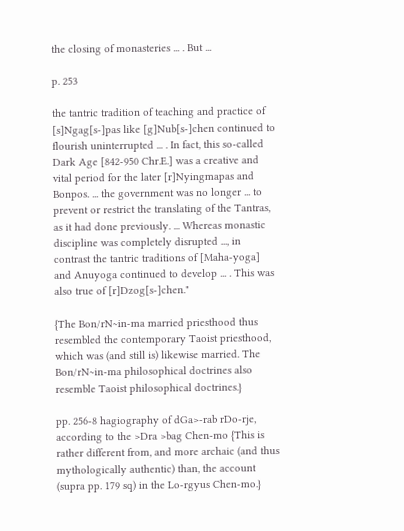the closing of monasteries ... . But ...

p. 253

the tantric tradition of teaching and practice of [s]Ngag[s-]pas like [g]Nub[s-]chen continued to flourish uninterrupted ... . In fact, this so-called Dark Age [842-950 Chr.E.] was a creative and vital period for the later [r]Nyingmapas and Bonpos. ... the government was no longer ... to prevent or restrict the translating of the Tantras, as it had done previously. ... Whereas monastic discipline was completely disrupted ..., in contrast the tantric traditions of [Maha-yoga] and Anuyoga continued to develop ... . This was also true of [r]Dzog[s-]chen."

{The Bon/rN~in-ma married priesthood thus resembled the contemporary Taoist priesthood, which was (and still is) likewise married. The Bon/rN~in-ma philosophical doctrines also resemble Taoist philosophical doctrines.}

pp. 256-8 hagiography of dGa>-rab rDo-rje, according to the >Dra >bag Chen-mo {This is rather different from, and more archaic (and thus mythologically authentic) than, the account (supra pp. 179 sq) in the Lo-rgyus Chen-mo.}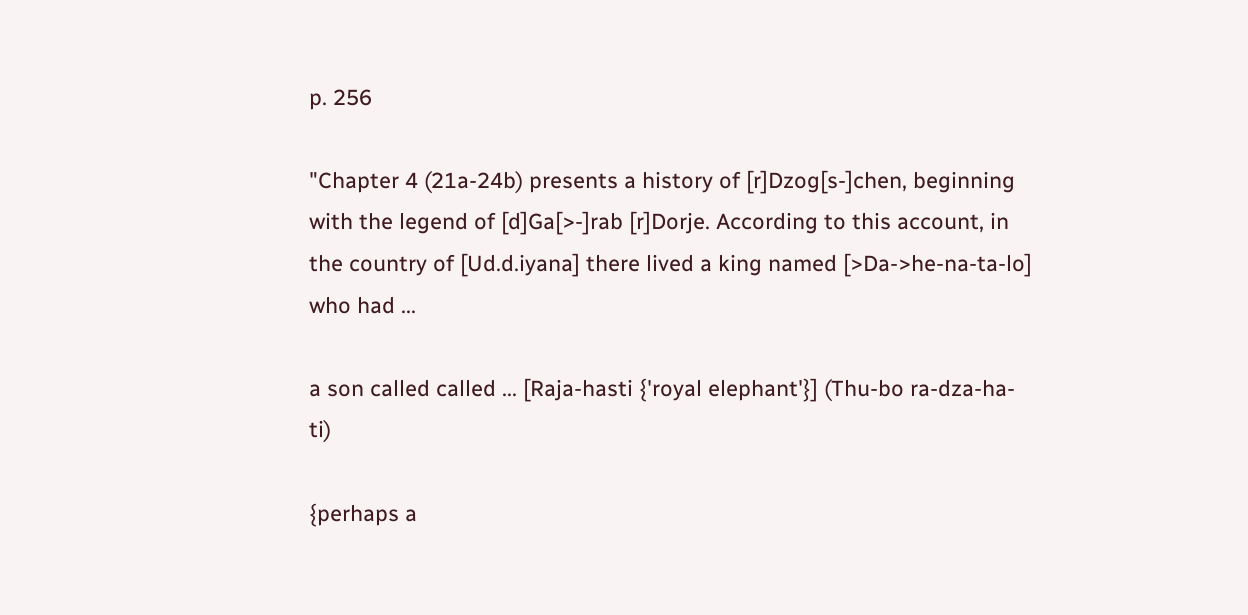p. 256

"Chapter 4 (21a-24b) presents a history of [r]Dzog[s-]chen, beginning with the legend of [d]Ga[>-]rab [r]Dorje. According to this account, in the country of [Ud.d.iyana] there lived a king named [>Da->he-na-ta-lo] who had ...

a son called called ... [Raja-hasti {'royal elephant'}] (Thu-bo ra-dza-ha-ti)

{perhaps a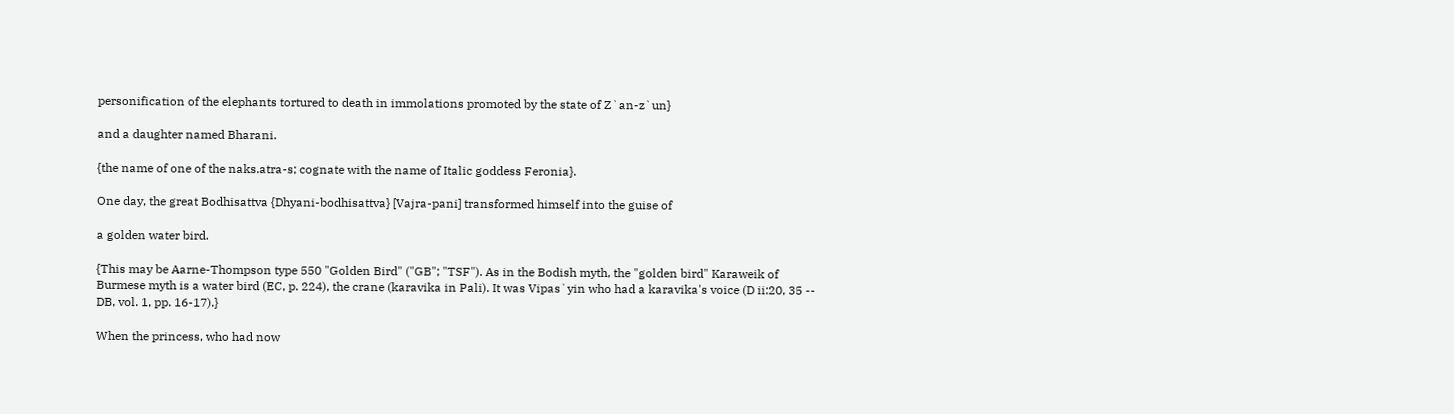personification of the elephants tortured to death in immolations promoted by the state of Z`an-z`un}

and a daughter named Bharani.

{the name of one of the naks.atra-s; cognate with the name of Italic goddess Feronia}.

One day, the great Bodhisattva {Dhyani-bodhisattva} [Vajra-pani] transformed himself into the guise of

a golden water bird.

{This may be Aarne-Thompson type 550 "Golden Bird" ("GB"; "TSF"). As in the Bodish myth, the "golden bird" Karaweik of Burmese myth is a water bird (EC, p. 224), the crane (karavika in Pali). It was Vipas`yin who had a karavika's voice (D ii:20, 35 -- DB, vol. 1, pp. 16-17).}

When the princess, who had now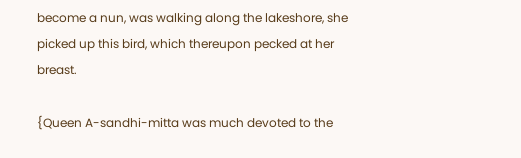become a nun, was walking along the lakeshore, she picked up this bird, which thereupon pecked at her breast.

{Queen A-sandhi-mitta was much devoted to the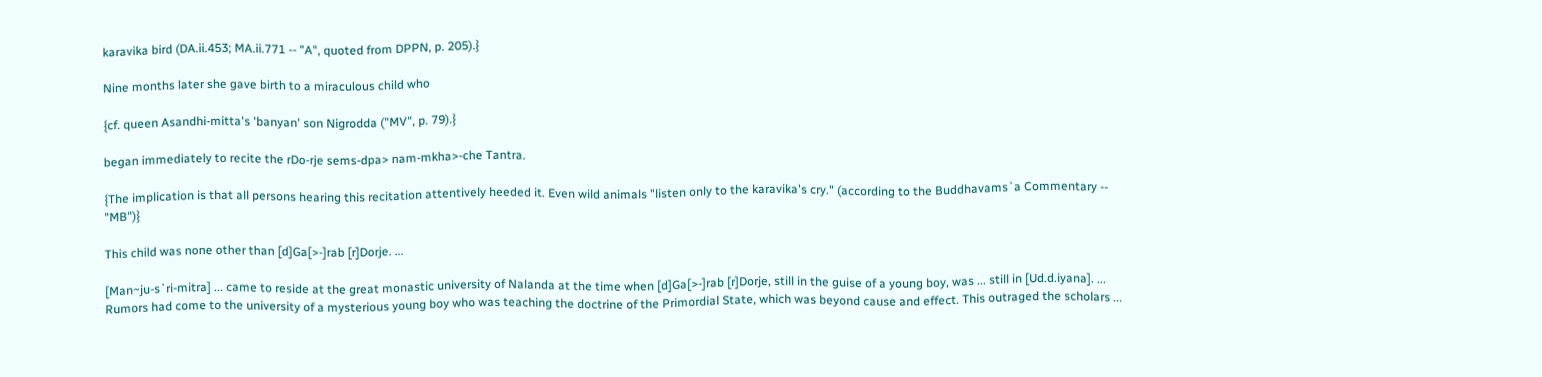karavika bird (DA.ii.453; MA.ii.771 -- "A", quoted from DPPN, p. 205).}

Nine months later she gave birth to a miraculous child who

{cf. queen Asandhi-mitta's 'banyan' son Nigrodda ("MV", p. 79).}

began immediately to recite the rDo-rje sems-dpa> nam-mkha>-che Tantra.

{The implication is that all persons hearing this recitation attentively heeded it. Even wild animals "listen only to the karavika's cry." (according to the Buddhavams`a Commentary -- "MB")}

This child was none other than [d]Ga[>-]rab [r]Dorje. ...

[Man~ju-s`ri-mitra] ... came to reside at the great monastic university of Nalanda at the time when [d]Ga[>-]rab [r]Dorje, still in the guise of a young boy, was ... still in [Ud.d.iyana]. ... Rumors had come to the university of a mysterious young boy who was teaching the doctrine of the Primordial State, which was beyond cause and effect. This outraged the scholars ...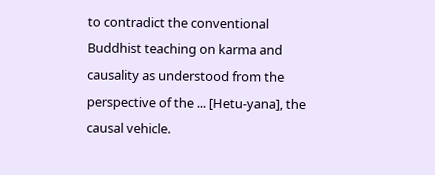to contradict the conventional Buddhist teaching on karma and causality as understood from the perspective of the ... [Hetu-yana], the causal vehicle.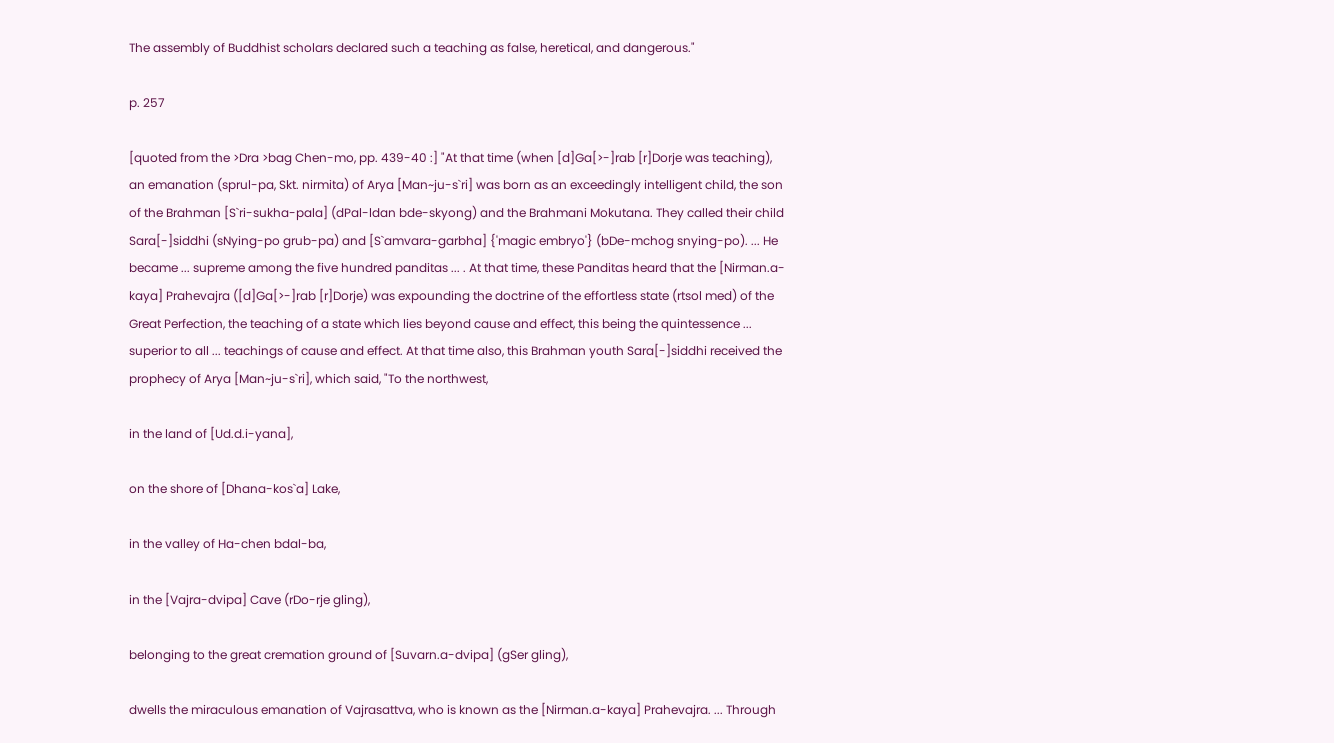The assembly of Buddhist scholars declared such a teaching as false, heretical, and dangerous."

p. 257

[quoted from the >Dra >bag Chen-mo, pp. 439-40 :] "At that time (when [d]Ga[>-]rab [r]Dorje was teaching), an emanation (sprul-pa, Skt. nirmita) of Arya [Man~ju-s`ri] was born as an exceedingly intelligent child, the son of the Brahman [S`ri-sukha-pala] (dPal-ldan bde-skyong) and the Brahmani Mokutana. They called their child Sara[-]siddhi (sNying-po grub-pa) and [S`amvara-garbha] {'magic embryo'} (bDe-mchog snying-po). ... He became ... supreme among the five hundred panditas ... . At that time, these Panditas heard that the [Nirman.a-kaya] Prahevajra ([d]Ga[>-]rab [r]Dorje) was expounding the doctrine of the effortless state (rtsol med) of the Great Perfection, the teaching of a state which lies beyond cause and effect, this being the quintessence ... superior to all ... teachings of cause and effect. At that time also, this Brahman youth Sara[-]siddhi received the prophecy of Arya [Man~ju-s`ri], which said, "To the northwest,

in the land of [Ud.d.i-yana],

on the shore of [Dhana-kos`a] Lake,

in the valley of Ha-chen bdal-ba,

in the [Vajra-dvipa] Cave (rDo-rje gling),

belonging to the great cremation ground of [Suvarn.a-dvipa] (gSer gling),

dwells the miraculous emanation of Vajrasattva, who is known as the [Nirman.a-kaya] Prahevajra. ... Through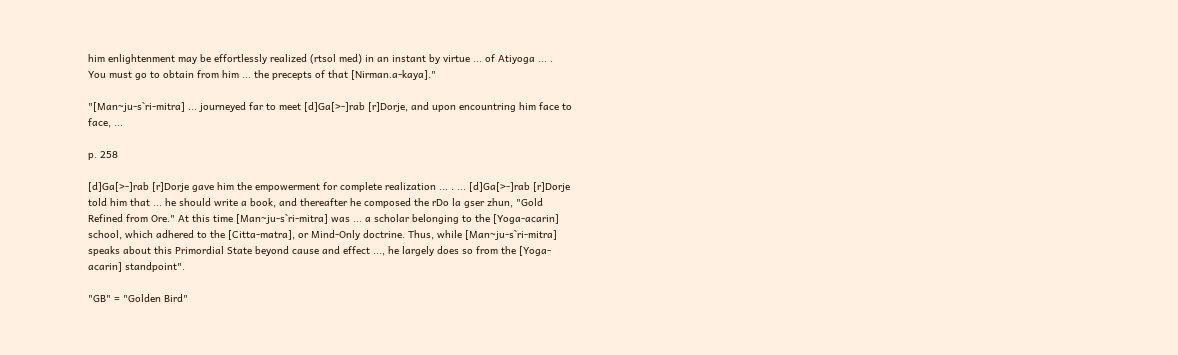him enlightenment may be effortlessly realized (rtsol med) in an instant by virtue ... of Atiyoga ... . You must go to obtain from him ... the precepts of that [Nirman.a-kaya]."

"[Man~ju-s`ri-mitra] ... journeyed far to meet [d]Ga[>-]rab [r]Dorje, and upon encountring him face to face, ...

p. 258

[d]Ga[>-]rab [r]Dorje gave him the empowerment for complete realization ... . ... [d]Ga[>-]rab [r]Dorje told him that ... he should write a book, and thereafter he composed the rDo la gser zhun, "Gold Refined from Ore." At this time [Man~ju-s`ri-mitra] was ... a scholar belonging to the [Yoga-acarin] school, which adhered to the [Citta-matra], or Mind-Only doctrine. Thus, while [Man~ju-s`ri-mitra] speaks about this Primordial State beyond cause and effect ..., he largely does so from the [Yoga-acarin] standpoint".

"GB" = "Golden Bird"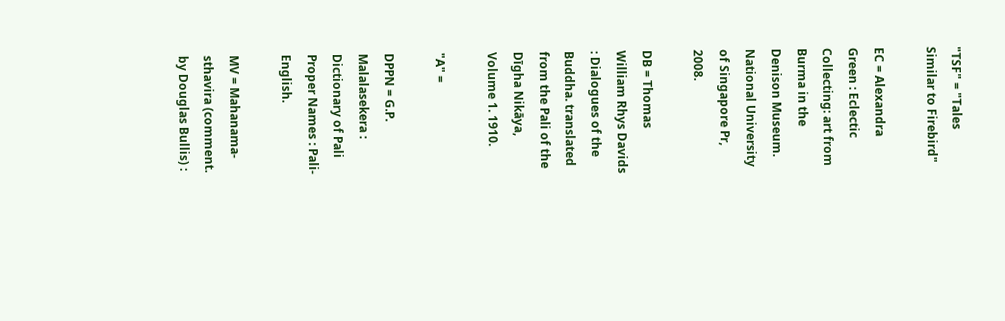"TSF" = "Tales Similar to Firebird"

EC = Alexandra Green : Eclectic Collecting: art from Burma in the Denison Museum. National University of Singapore Pr, 2008.

DB = Thomas William Rhys Davids : Dialogues of the Buddha. translated from the Pali of the Dīgha Nikāya, Volume 1. 1910.

"A" =

DPPN = G.P. Malalasekera : Dictionary of Pali Proper Names : Pali-English.

MV = Mahanama-sthavira (comment. by Douglas Bullis) :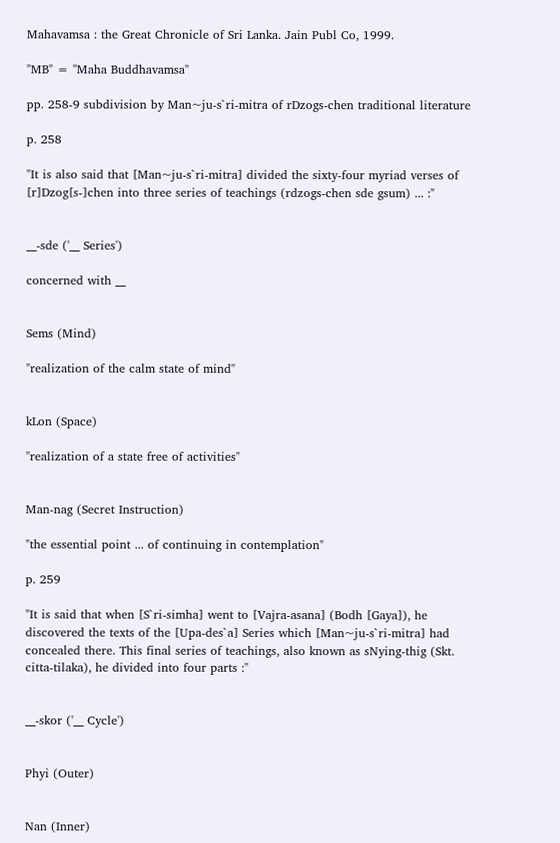Mahavamsa : the Great Chronicle of Sri Lanka. Jain Publ Co, 1999.

"MB" = "Maha Buddhavamsa"

pp. 258-9 subdivision by Man~ju-s`ri-mitra of rDzogs-chen traditional literature

p. 258

"It is also said that [Man~ju-s`ri-mitra] divided the sixty-four myriad verses of [r]Dzog[s-]chen into three series of teachings (rdzogs-chen sde gsum) ... :"


__-sde ('__ Series')

concerned with __


Sems (Mind)

"realization of the calm state of mind"


kLon (Space)

"realization of a state free of activities"


Man-nag (Secret Instruction)

"the essential point ... of continuing in contemplation"

p. 259

"It is said that when [S`ri-simha] went to [Vajra-asana] (Bodh [Gaya]), he discovered the texts of the [Upa-des`a] Series which [Man~ju-s`ri-mitra] had concealed there. This final series of teachings, also known as sNying-thig (Skt. citta-tilaka), he divided into four parts :"


__-skor ('__ Cycle')


Phyi (Outer)


Nan (Inner)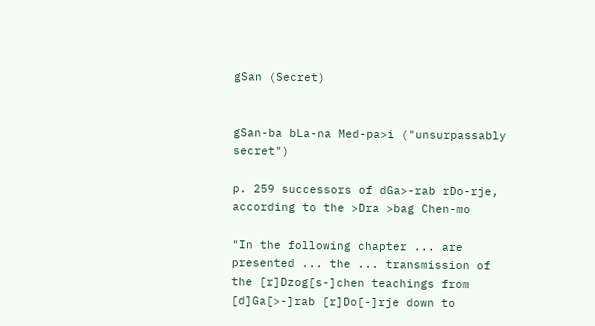gSan (Secret)


gSan-ba bLa-na Med-pa>i ("unsurpassably secret")

p. 259 successors of dGa>-rab rDo-rje, according to the >Dra >bag Chen-mo

"In the following chapter ... are presented ... the ... transmission of the [r]Dzog[s-]chen teachings from [d]Ga[>-]rab [r]Do[-]rje down to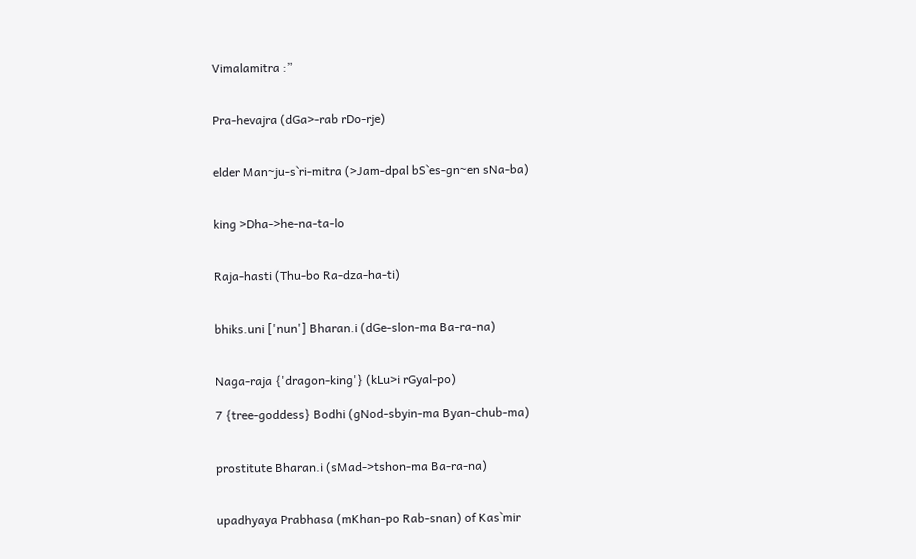Vimalamitra :”


Pra-hevajra (dGa>-rab rDo-rje)


elder Man~ju-s`ri-mitra (>Jam-dpal bS`es-gn~en sNa-ba)


king >Dha->he-na-ta-lo


Raja-hasti (Thu-bo Ra-dza-ha-ti)


bhiks.uni ['nun'] Bharan.i (dGe-slon-ma Ba-ra-na)


Naga-raja {'dragon-king'} (kLu>i rGyal-po)

7 {tree-goddess} Bodhi (gNod-sbyin-ma Byan-chub-ma)


prostitute Bharan.i (sMad->tshon-ma Ba-ra-na)


upadhyaya Prabhasa (mKhan-po Rab-snan) of Kas`mir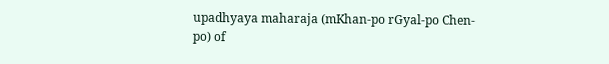upadhyaya maharaja (mKhan-po rGyal-po Chen-po) of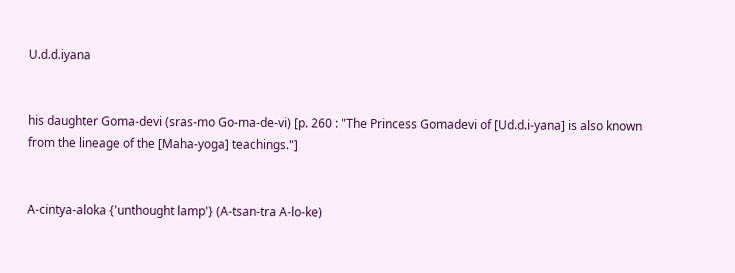U.d.d.iyana


his daughter Goma-devi (sras-mo Go-ma-de-vi) [p. 260 : "The Princess Gomadevi of [Ud.d.i-yana] is also known from the lineage of the [Maha-yoga] teachings."]


A-cintya-aloka {'unthought lamp'} (A-tsan-tra A-lo-ke)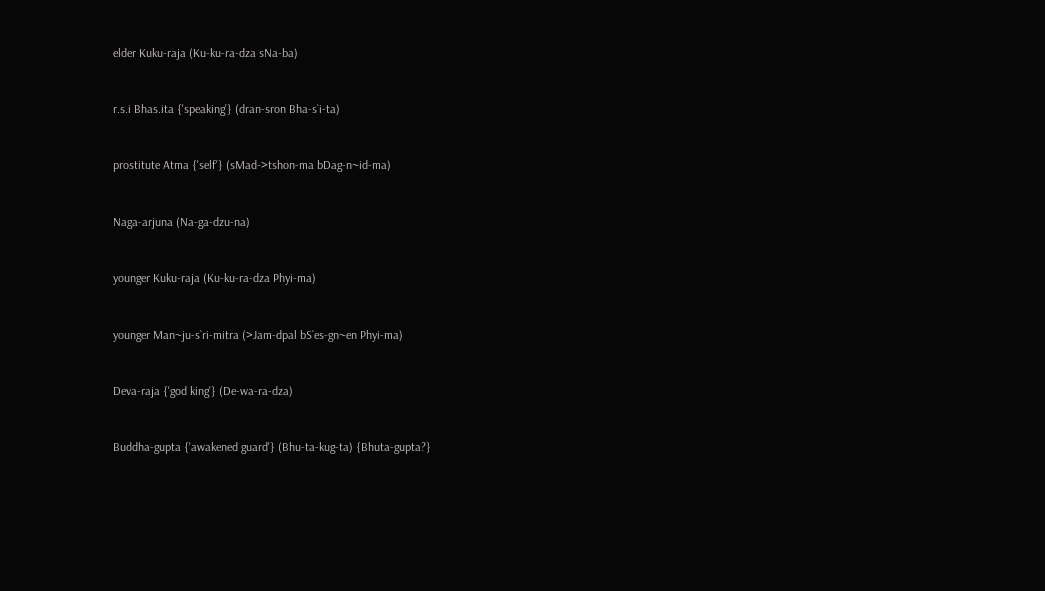elder Kuku-raja (Ku-ku-ra-dza sNa-ba)


r.s.i Bhas.ita {'speaking'} (dran-sron Bha-s`i-ta)


prostitute Atma {'self'} (sMad->tshon-ma bDag-n~id-ma)


Naga-arjuna (Na-ga-dzu-na)


younger Kuku-raja (Ku-ku-ra-dza Phyi-ma)


younger Man~ju-s`ri-mitra (>Jam-dpal bS`es-gn~en Phyi-ma)


Deva-raja {'god king'} (De-wa-ra-dza)


Buddha-gupta {'awakened guard'} (Bhu-ta-kug-ta) {Bhuta-gupta?}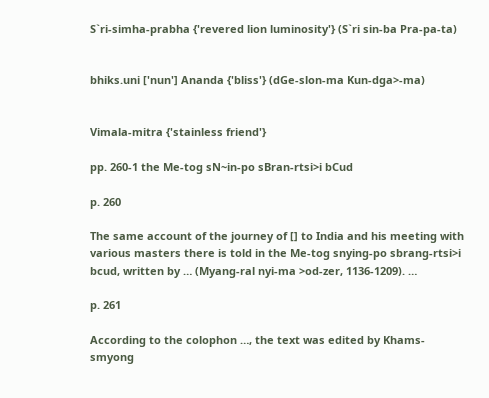S`ri-simha-prabha {'revered lion luminosity'} (S`ri sin-ba Pra-pa-ta)


bhiks.uni ['nun'] Ananda {'bliss'} (dGe-slon-ma Kun-dga>-ma)


Vimala-mitra {'stainless friend'}

pp. 260-1 the Me-tog sN~in-po sBran-rtsi>i bCud

p. 260

The same account of the journey of [] to India and his meeting with various masters there is told in the Me-tog snying-po sbrang-rtsi>i bcud, written by … (Myang-ral nyi-ma >od-zer, 1136-1209). …

p. 261

According to the colophon …, the text was edited by Khams-smyong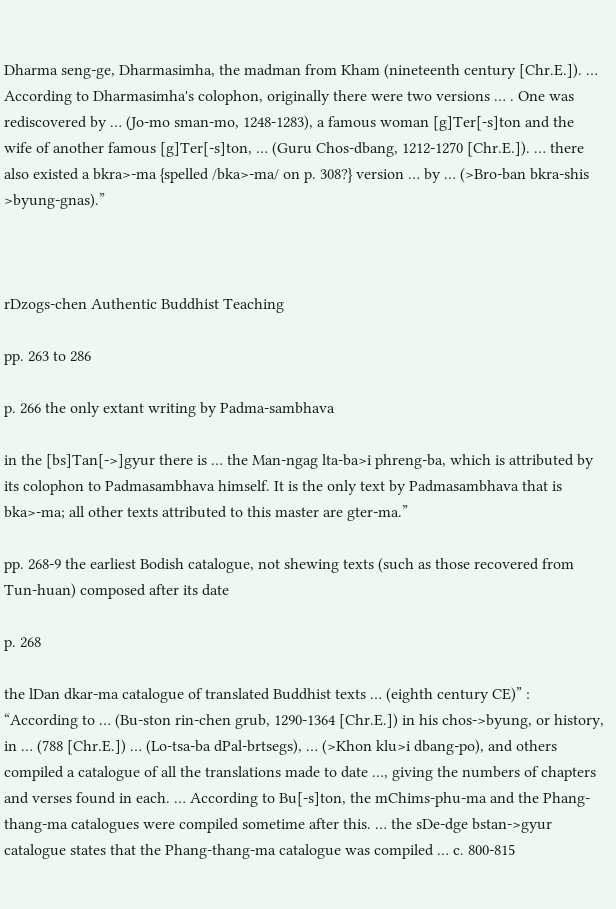Dharma seng-ge, Dharmasimha, the madman from Kham (nineteenth century [Chr.E.]). … According to Dharmasimha's colophon, originally there were two versions … . One was rediscovered by … (Jo-mo sman-mo, 1248-1283), a famous woman [g]Ter[-s]ton and the wife of another famous [g]Ter[-s]ton, … (Guru Chos-dbang, 1212-1270 [Chr.E.]). … there also existed a bkra>-ma {spelled /bka>-ma/ on p. 308?} version … by … (>Bro-ban bkra-shis >byung-gnas).”



rDzogs-chen Authentic Buddhist Teaching

pp. 263 to 286

p. 266 the only extant writing by Padma-sambhava

in the [bs]Tan[->]gyur there is … the Man-ngag lta-ba>i phreng-ba, which is attributed by its colophon to Padmasambhava himself. It is the only text by Padmasambhava that is bka>-ma; all other texts attributed to this master are gter-ma.”

pp. 268-9 the earliest Bodish catalogue, not shewing texts (such as those recovered from Tun-huan) composed after its date

p. 268

the lDan dkar-ma catalogue of translated Buddhist texts … (eighth century CE)” : “According to … (Bu-ston rin-chen grub, 1290-1364 [Chr.E.]) in his chos->byung, or history, in … (788 [Chr.E.]) … (Lo-tsa-ba dPal-brtsegs), … (>Khon klu>i dbang-po), and others compiled a catalogue of all the translations made to date …, giving the numbers of chapters and verses found in each. … According to Bu[-s]ton, the mChims-phu-ma and the Phang-thang-ma catalogues were compiled sometime after this. … the sDe-dge bstan->gyur catalogue states that the Phang-thang-ma catalogue was compiled … c. 800-815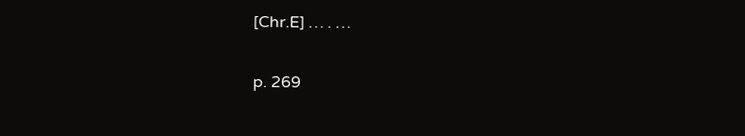[Chr.E] … . …

p. 269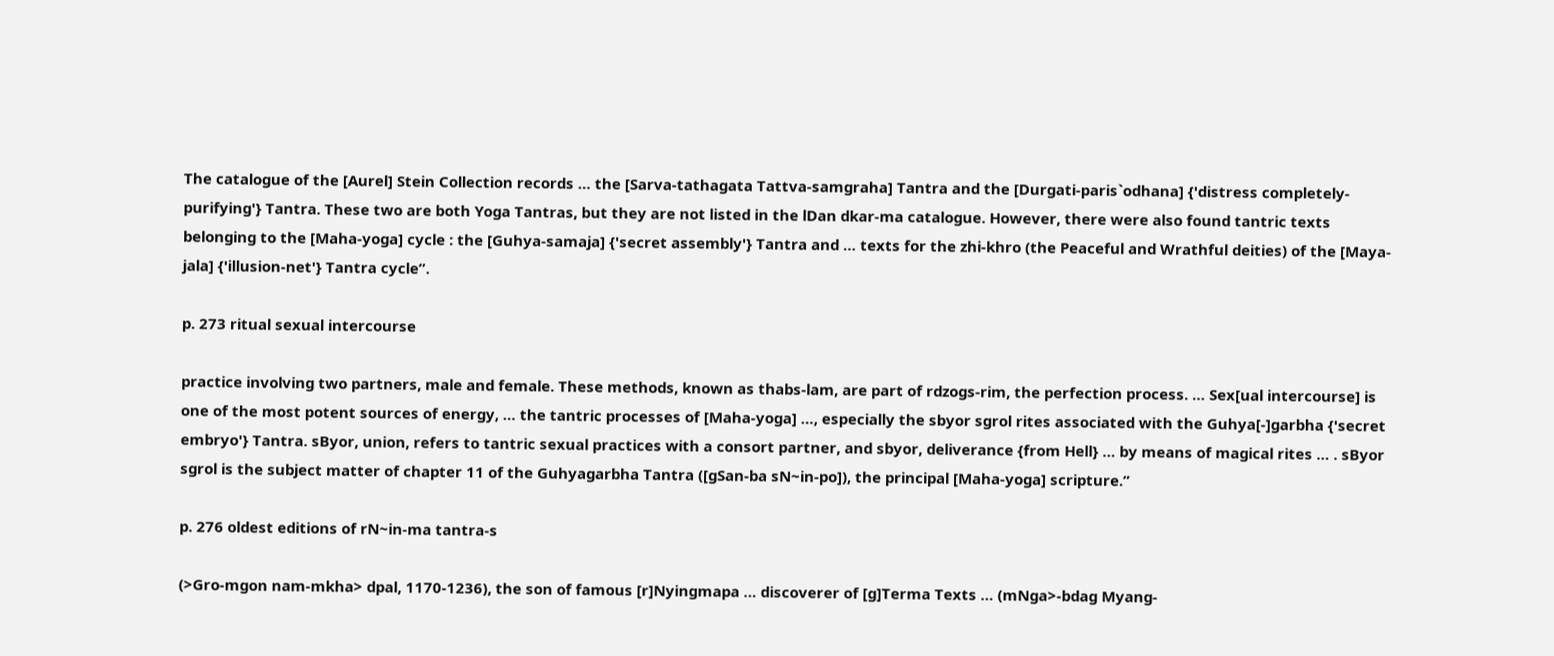The catalogue of the [Aurel] Stein Collection records … the [Sarva-tathagata Tattva-samgraha] Tantra and the [Durgati-paris`odhana] {'distress completely-purifying'} Tantra. These two are both Yoga Tantras, but they are not listed in the lDan dkar-ma catalogue. However, there were also found tantric texts belonging to the [Maha-yoga] cycle : the [Guhya-samaja] {'secret assembly'} Tantra and … texts for the zhi-khro (the Peaceful and Wrathful deities) of the [Maya-jala] {'illusion-net'} Tantra cycle”.

p. 273 ritual sexual intercourse

practice involving two partners, male and female. These methods, known as thabs-lam, are part of rdzogs-rim, the perfection process. … Sex[ual intercourse] is one of the most potent sources of energy, … the tantric processes of [Maha-yoga] …, especially the sbyor sgrol rites associated with the Guhya[-]garbha {'secret embryo'} Tantra. sByor, union, refers to tantric sexual practices with a consort partner, and sbyor, deliverance {from Hell} … by means of magical rites … . sByor sgrol is the subject matter of chapter 11 of the Guhyagarbha Tantra ([gSan-ba sN~in-po]), the principal [Maha-yoga] scripture.”

p. 276 oldest editions of rN~in-ma tantra-s

(>Gro-mgon nam-mkha> dpal, 1170-1236), the son of famous [r]Nyingmapa … discoverer of [g]Terma Texts … (mNga>-bdag Myang-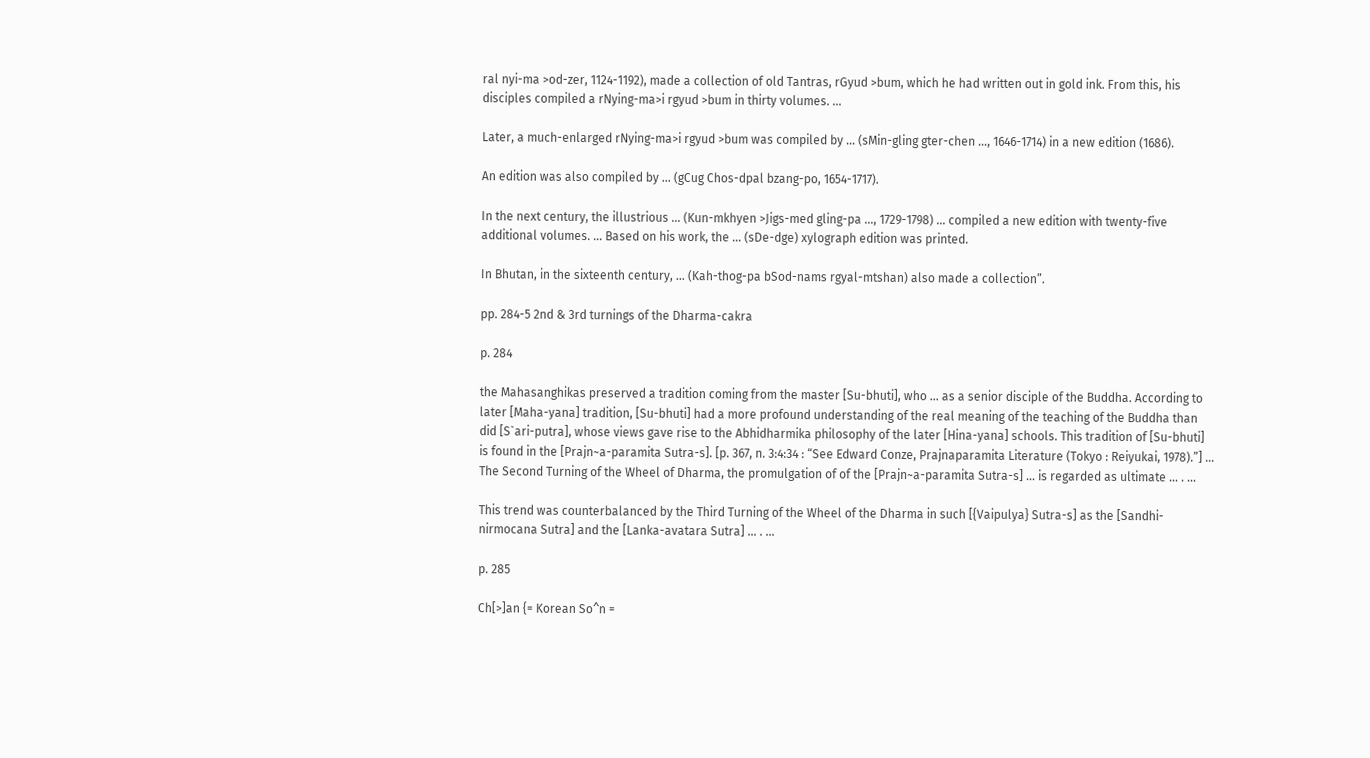ral nyi-ma >od-zer, 1124-1192), made a collection of old Tantras, rGyud >bum, which he had written out in gold ink. From this, his disciples compiled a rNying-ma>i rgyud >bum in thirty volumes. …

Later, a much-enlarged rNying-ma>i rgyud >bum was compiled by … (sMin-gling gter-chen …, 1646-1714) in a new edition (1686).

An edition was also compiled by … (gCug Chos-dpal bzang-po, 1654-1717).

In the next century, the illustrious … (Kun-mkhyen >Jigs-med gling-pa …, 1729-1798) … compiled a new edition with twenty-five additional volumes. … Based on his work, the … (sDe-dge) xylograph edition was printed.

In Bhutan, in the sixteenth century, … (Kah-thog-pa bSod-nams rgyal-mtshan) also made a collection”.

pp. 284-5 2nd & 3rd turnings of the Dharma-cakra

p. 284

the Mahasanghikas preserved a tradition coming from the master [Su-bhuti], who … as a senior disciple of the Buddha. According to later [Maha-yana] tradition, [Su-bhuti] had a more profound understanding of the real meaning of the teaching of the Buddha than did [S`ari-putra], whose views gave rise to the Abhidharmika philosophy of the later [Hina-yana] schools. This tradition of [Su-bhuti] is found in the [Prajn~a-paramita Sutra-s]. [p. 367, n. 3:4:34 : “See Edward Conze, Prajnaparamita Literature (Tokyo : Reiyukai, 1978).”] … The Second Turning of the Wheel of Dharma, the promulgation of of the [Prajn~a-paramita Sutra-s] … is regarded as ultimate … . …

This trend was counterbalanced by the Third Turning of the Wheel of the Dharma in such [{Vaipulya} Sutra-s] as the [Sandhi-nirmocana Sutra] and the [Lanka-avatara Sutra] … . …

p. 285

Ch[>]an {= Korean So^n =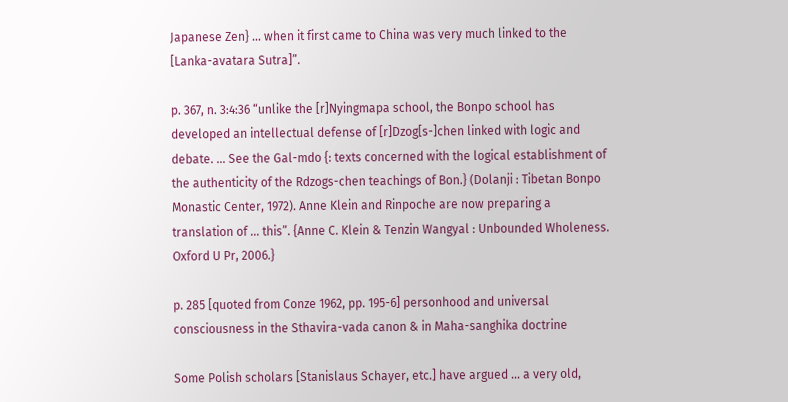Japanese Zen} … when it first came to China was very much linked to the [Lanka-avatara Sutra]”.

p. 367, n. 3:4:36 “unlike the [r]Nyingmapa school, the Bonpo school has developed an intellectual defense of [r]Dzog[s-]chen linked with logic and debate. … See the Gal-mdo {: texts concerned with the logical establishment of the authenticity of the Rdzogs-chen teachings of Bon.} (Dolanji : Tibetan Bonpo Monastic Center, 1972). Anne Klein and Rinpoche are now preparing a translation of … this”. {Anne C. Klein & Tenzin Wangyal : Unbounded Wholeness. Oxford U Pr, 2006.}

p. 285 [quoted from Conze 1962, pp. 195-6] personhood and universal consciousness in the Sthavira-vada canon & in Maha-sanghika doctrine

Some Polish scholars [Stanislaus Schayer, etc.] have argued … a very old,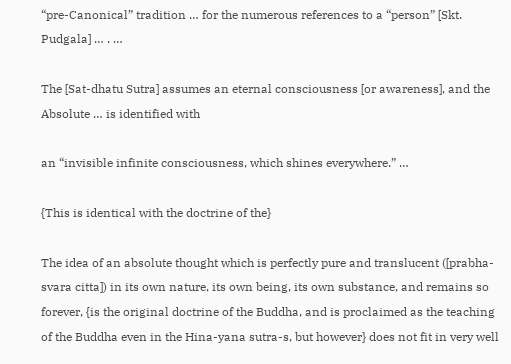“pre-Canonical” tradition … for the numerous references to a “person” [Skt. Pudgala] … . …

The [Sat-dhatu Sutra] assumes an eternal consciousness [or awareness], and the Absolute … is identified with

an “invisible infinite consciousness, which shines everywhere.” …

{This is identical with the doctrine of the}

The idea of an absolute thought which is perfectly pure and translucent ([prabha-svara citta]) in its own nature, its own being, its own substance, and remains so forever, {is the original doctrine of the Buddha, and is proclaimed as the teaching of the Buddha even in the Hina-yana sutra-s, but however} does not fit in very well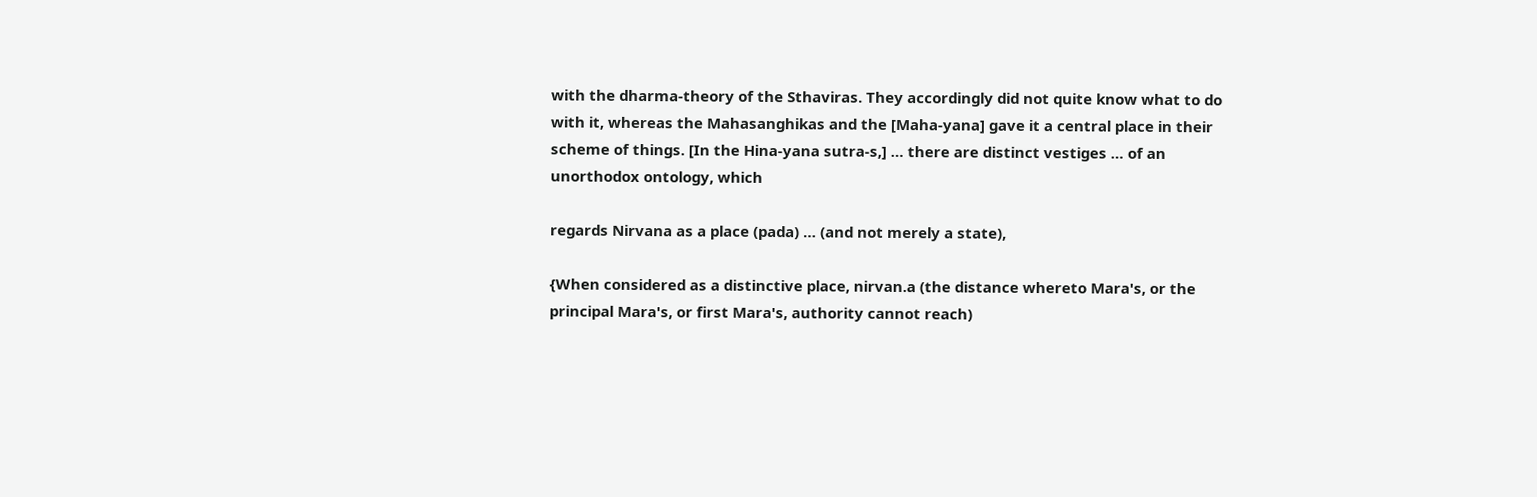with the dharma-theory of the Sthaviras. They accordingly did not quite know what to do with it, whereas the Mahasanghikas and the [Maha-yana] gave it a central place in their scheme of things. [In the Hina-yana sutra-s,] … there are distinct vestiges … of an unorthodox ontology, which

regards Nirvana as a place (pada) … (and not merely a state),

{When considered as a distinctive place, nirvan.a (the distance whereto Mara's, or the principal Mara's, or first Mara's, authority cannot reach)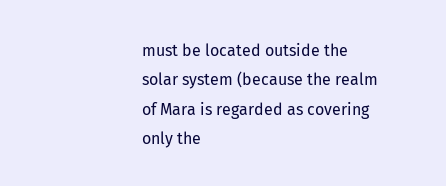must be located outside the solar system (because the realm of Mara is regarded as covering only the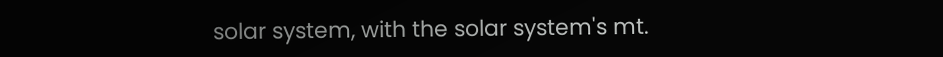solar system, with the solar system's mt.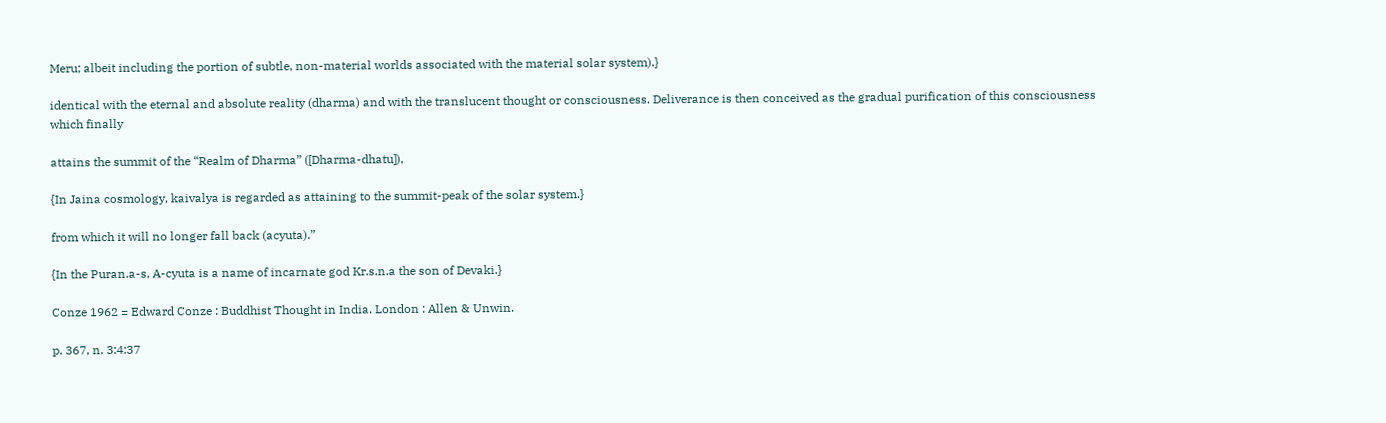Meru; albeit including the portion of subtle, non-material worlds associated with the material solar system).}

identical with the eternal and absolute reality (dharma) and with the translucent thought or consciousness. Deliverance is then conceived as the gradual purification of this consciousness which finally

attains the summit of the “Realm of Dharma” ([Dharma-dhatu]),

{In Jaina cosmology, kaivalya is regarded as attaining to the summit-peak of the solar system.}

from which it will no longer fall back (acyuta).”

{In the Puran.a-s, A-cyuta is a name of incarnate god Kr.s.n.a the son of Devaki.}

Conze 1962 = Edward Conze : Buddhist Thought in India. London : Allen & Unwin.

p. 367, n. 3:4:37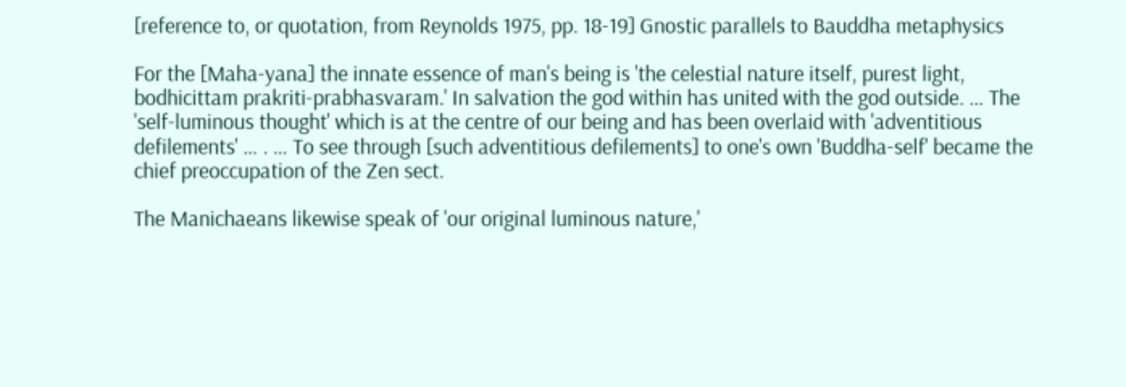[reference to, or quotation, from Reynolds 1975, pp. 18-19] Gnostic parallels to Bauddha metaphysics

For the [Maha-yana] the innate essence of man's being is 'the celestial nature itself, purest light, bodhicittam prakriti-prabhasvaram.' In salvation the god within has united with the god outside. … The 'self-luminous thought' which is at the centre of our being and has been overlaid with 'adventitious defilements' … . … To see through [such adventitious defilements] to one's own 'Buddha-self' became the chief preoccupation of the Zen sect.

The Manichaeans likewise speak of 'our original luminous nature,'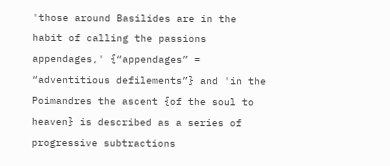'those around Basilides are in the habit of calling the passions appendages,' {“appendages” = “adventitious defilements”} and 'in the Poimandres the ascent {of the soul to heaven} is described as a series of progressive subtractions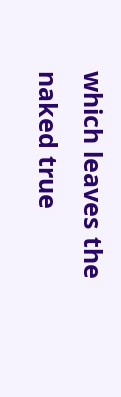which leaves the naked true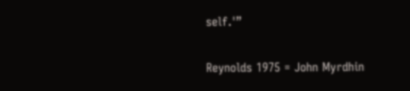self.'”

Reynolds 1975 = John Myrdhin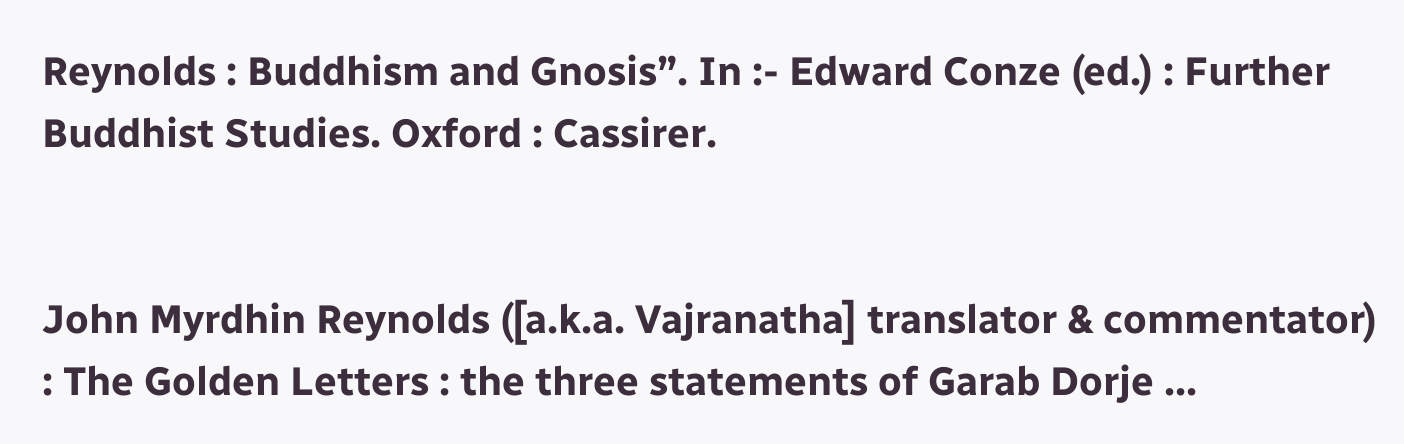Reynolds : Buddhism and Gnosis”. In :- Edward Conze (ed.) : Further Buddhist Studies. Oxford : Cassirer.


John Myrdhin Reynolds ([a.k.a. Vajranatha] translator & commentator) : The Golden Letters : the three statements of Garab Dorje ...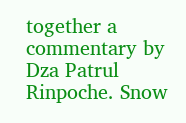together a commentary by Dza Patrul Rinpoche. Snow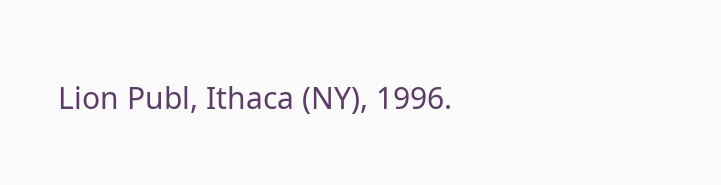Lion Publ, Ithaca (NY), 1996.